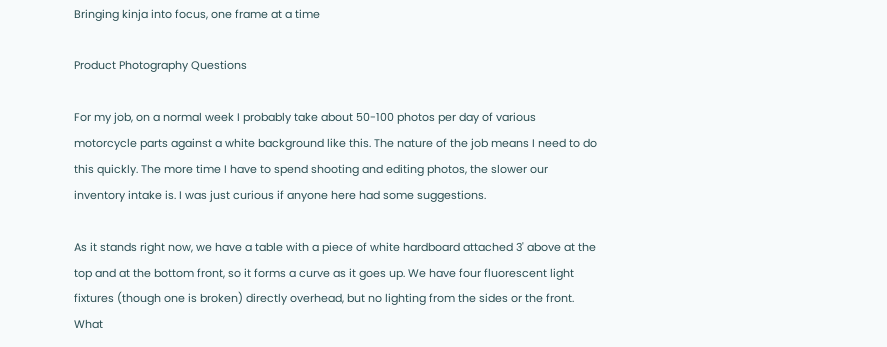Bringing kinja into focus, one frame at a time

Product Photography Questions

For my job, on a normal week I probably take about 50-100 photos per day of various motorcycle parts against a white background like this. The nature of the job means I need to do this quickly. The more time I have to spend shooting and editing photos, the slower our inventory intake is. I was just curious if anyone here had some suggestions.

As it stands right now, we have a table with a piece of white hardboard attached 3' above at the top and at the bottom front, so it forms a curve as it goes up. We have four fluorescent light fixtures (though one is broken) directly overhead, but no lighting from the sides or the front. What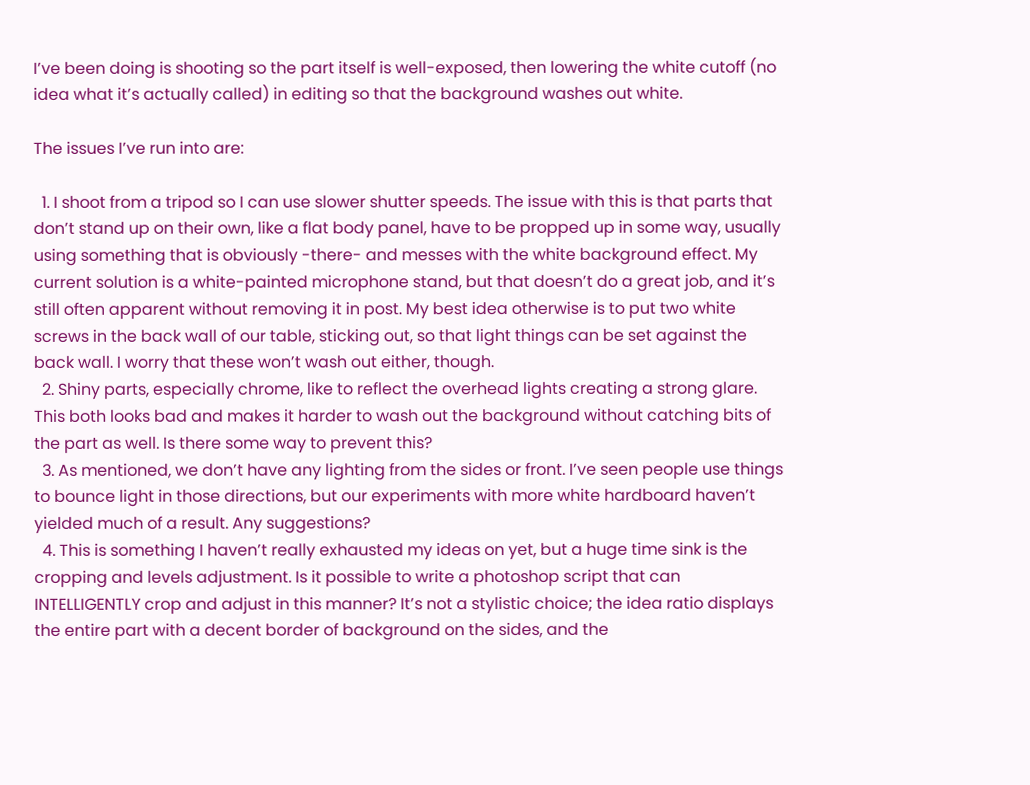I’ve been doing is shooting so the part itself is well-exposed, then lowering the white cutoff (no idea what it’s actually called) in editing so that the background washes out white.

The issues I’ve run into are:

  1. I shoot from a tripod so I can use slower shutter speeds. The issue with this is that parts that don’t stand up on their own, like a flat body panel, have to be propped up in some way, usually using something that is obviously -there- and messes with the white background effect. My current solution is a white-painted microphone stand, but that doesn’t do a great job, and it’s still often apparent without removing it in post. My best idea otherwise is to put two white screws in the back wall of our table, sticking out, so that light things can be set against the back wall. I worry that these won’t wash out either, though.
  2. Shiny parts, especially chrome, like to reflect the overhead lights creating a strong glare. This both looks bad and makes it harder to wash out the background without catching bits of the part as well. Is there some way to prevent this?
  3. As mentioned, we don’t have any lighting from the sides or front. I’ve seen people use things to bounce light in those directions, but our experiments with more white hardboard haven’t yielded much of a result. Any suggestions?
  4. This is something I haven’t really exhausted my ideas on yet, but a huge time sink is the cropping and levels adjustment. Is it possible to write a photoshop script that can INTELLIGENTLY crop and adjust in this manner? It’s not a stylistic choice; the idea ratio displays the entire part with a decent border of background on the sides, and the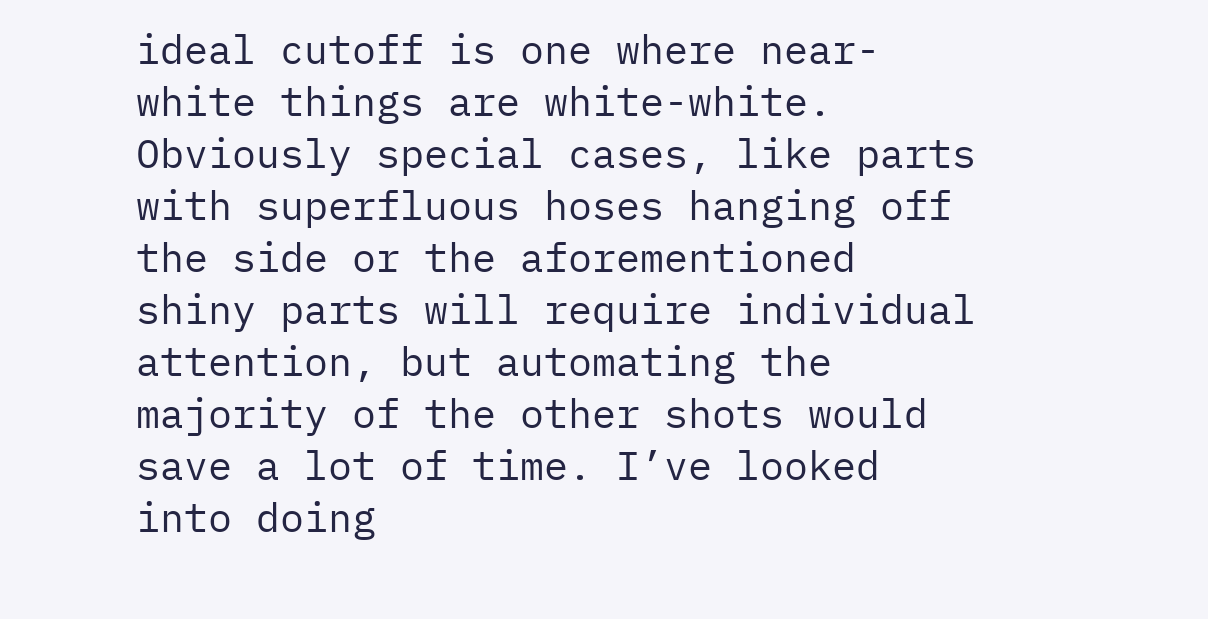ideal cutoff is one where near-white things are white-white. Obviously special cases, like parts with superfluous hoses hanging off the side or the aforementioned shiny parts will require individual attention, but automating the majority of the other shots would save a lot of time. I’ve looked into doing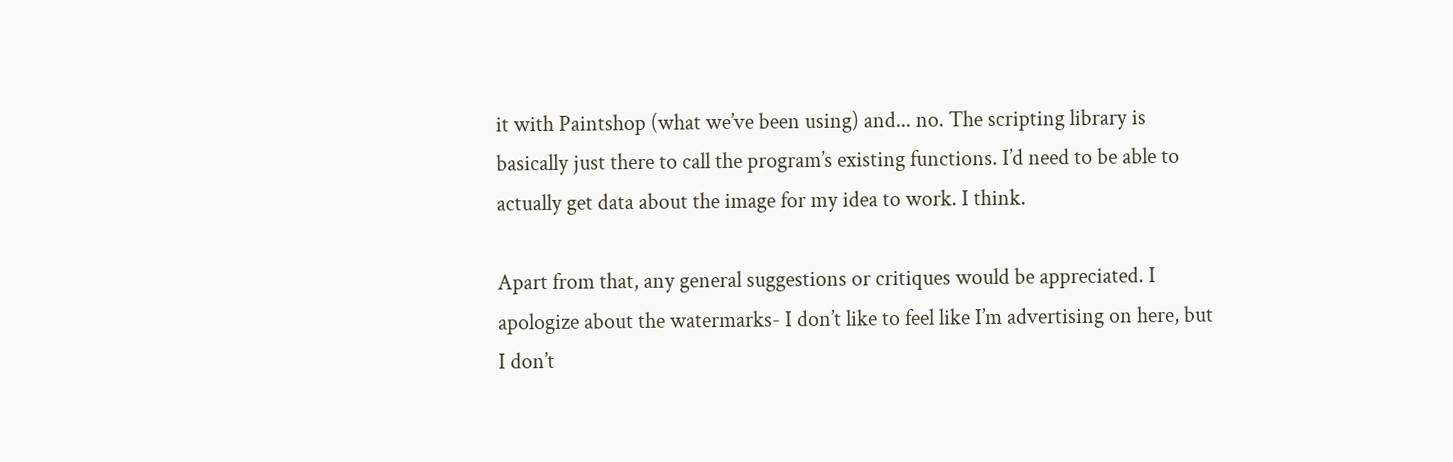it with Paintshop (what we’ve been using) and... no. The scripting library is basically just there to call the program’s existing functions. I’d need to be able to actually get data about the image for my idea to work. I think.

Apart from that, any general suggestions or critiques would be appreciated. I apologize about the watermarks- I don’t like to feel like I’m advertising on here, but I don’t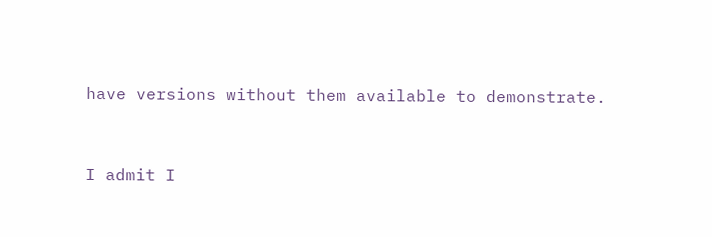have versions without them available to demonstrate.


I admit I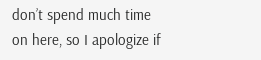don’t spend much time on here, so I apologize if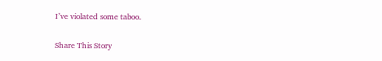I’ve violated some taboo.

Share This Story